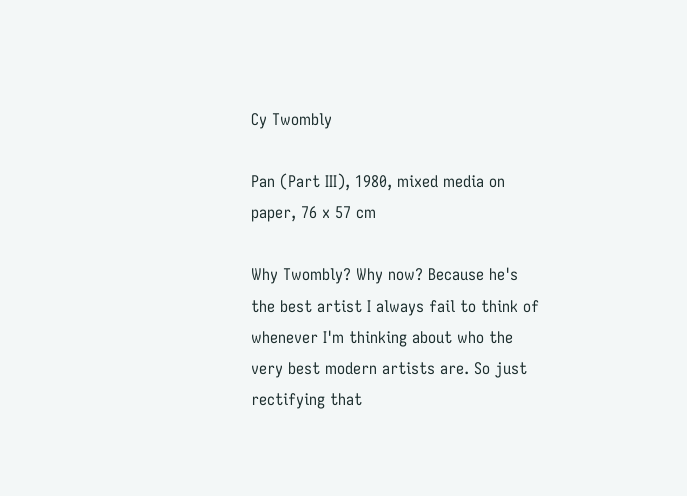Cy Twombly

Pan (Part III), 1980, mixed media on paper, 76 x 57 cm

Why Twombly? Why now? Because he's the best artist I always fail to think of whenever I'm thinking about who the very best modern artists are. So just rectifying that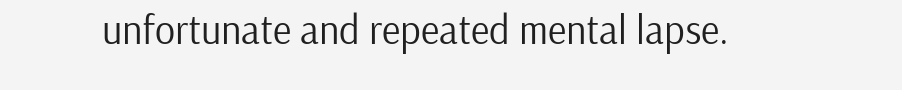unfortunate and repeated mental lapse.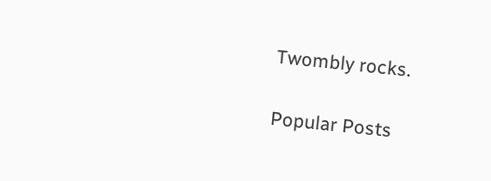Twombly rocks.


Popular Posts